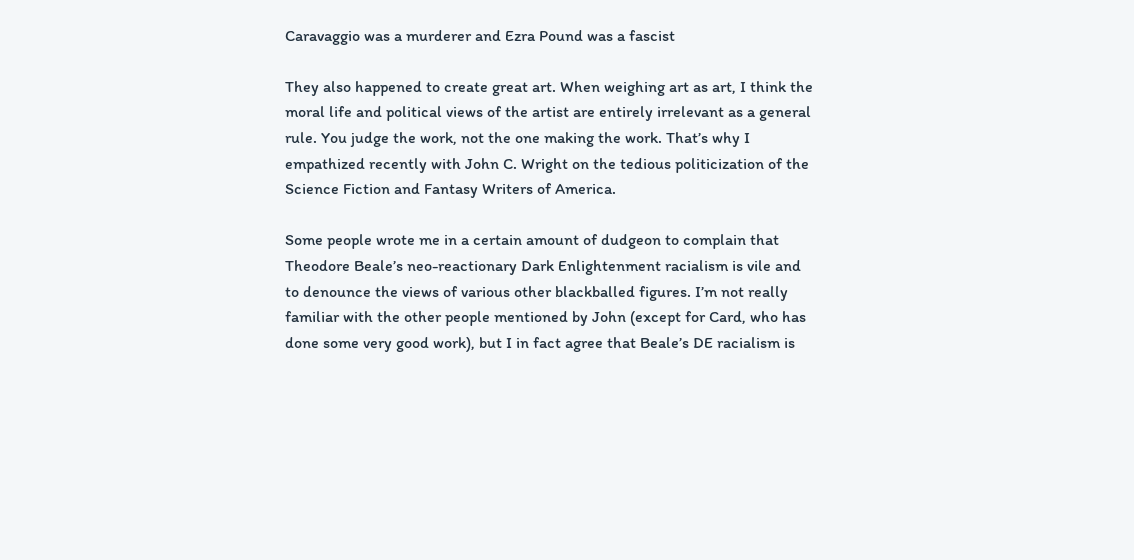Caravaggio was a murderer and Ezra Pound was a fascist

They also happened to create great art. When weighing art as art, I think the moral life and political views of the artist are entirely irrelevant as a general rule. You judge the work, not the one making the work. That’s why I empathized recently with John C. Wright on the tedious politicization of the Science Fiction and Fantasy Writers of America.

Some people wrote me in a certain amount of dudgeon to complain that Theodore Beale’s neo-reactionary Dark Enlightenment racialism is vile and to denounce the views of various other blackballed figures. I’m not really familiar with the other people mentioned by John (except for Card, who has done some very good work), but I in fact agree that Beale’s DE racialism is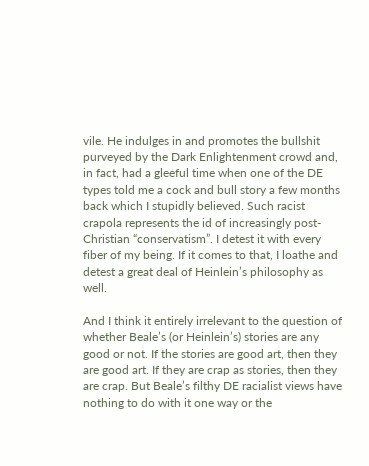vile. He indulges in and promotes the bullshit purveyed by the Dark Enlightenment crowd and, in fact, had a gleeful time when one of the DE types told me a cock and bull story a few months back which I stupidly believed. Such racist crapola represents the id of increasingly post-Christian “conservatism”. I detest it with every fiber of my being. If it comes to that, I loathe and detest a great deal of Heinlein’s philosophy as well.

And I think it entirely irrelevant to the question of whether Beale’s (or Heinlein’s) stories are any good or not. If the stories are good art, then they are good art. If they are crap as stories, then they are crap. But Beale’s filthy DE racialist views have nothing to do with it one way or the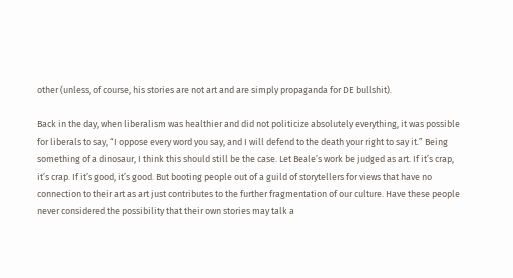other (unless, of course, his stories are not art and are simply propaganda for DE bullshit).

Back in the day, when liberalism was healthier and did not politicize absolutely everything, it was possible for liberals to say, “I oppose every word you say, and I will defend to the death your right to say it.” Being something of a dinosaur, I think this should still be the case. Let Beale’s work be judged as art. If it’s crap, it’s crap. If it’s good, it’s good. But booting people out of a guild of storytellers for views that have no connection to their art as art just contributes to the further fragmentation of our culture. Have these people never considered the possibility that their own stories may talk a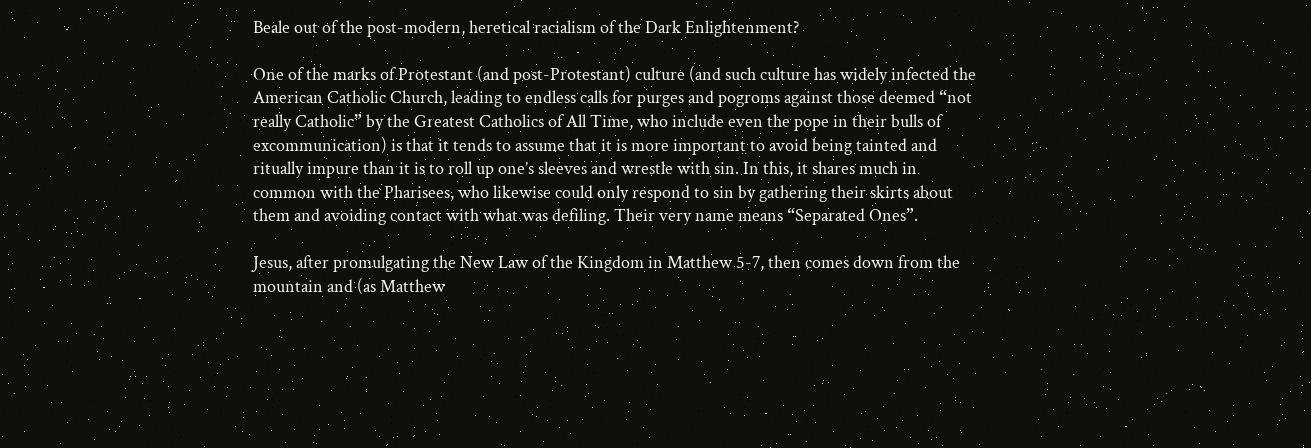Beale out of the post-modern, heretical racialism of the Dark Enlightenment?

One of the marks of Protestant (and post-Protestant) culture (and such culture has widely infected the American Catholic Church, leading to endless calls for purges and pogroms against those deemed “not really Catholic” by the Greatest Catholics of All Time, who include even the pope in their bulls of excommunication) is that it tends to assume that it is more important to avoid being tainted and ritually impure than it is to roll up one’s sleeves and wrestle with sin. In this, it shares much in common with the Pharisees, who likewise could only respond to sin by gathering their skirts about them and avoiding contact with what was defiling. Their very name means “Separated Ones”.

Jesus, after promulgating the New Law of the Kingdom in Matthew 5-7, then comes down from the mountain and (as Matthew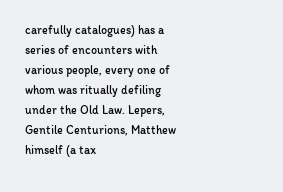carefully catalogues) has a series of encounters with various people, every one of whom was ritually defiling under the Old Law. Lepers, Gentile Centurions, Matthew himself (a tax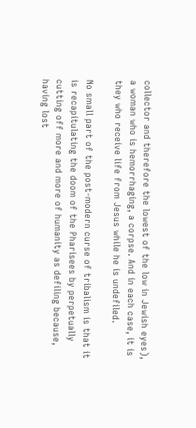collector and therefore the lowest of the low in Jewish eyes), a woman who is hemorrhaging, a corpse. And in each case, it is they who receive life from Jesus while he is undefiled.

No small part of the post-modern curse of tribalism is that it is recapitulating the doom of the Pharisees by perpetually cutting off more and more of humanity as defiling because, having lost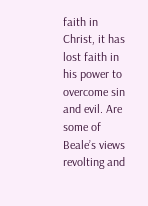faith in Christ, it has lost faith in his power to overcome sin and evil. Are some of Beale’s views revolting and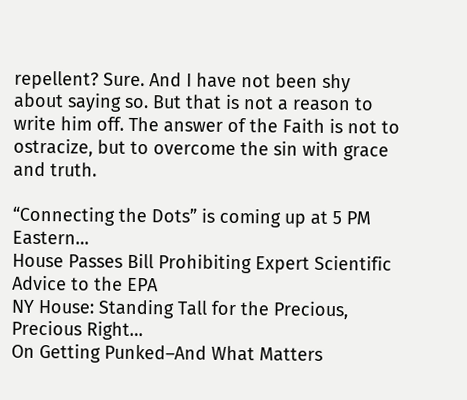repellent? Sure. And I have not been shy about saying so. But that is not a reason to write him off. The answer of the Faith is not to ostracize, but to overcome the sin with grace and truth.

“Connecting the Dots” is coming up at 5 PM Eastern…
House Passes Bill Prohibiting Expert Scientific Advice to the EPA
NY House: Standing Tall for the Precious, Precious Right…
On Getting Punked–And What Matters